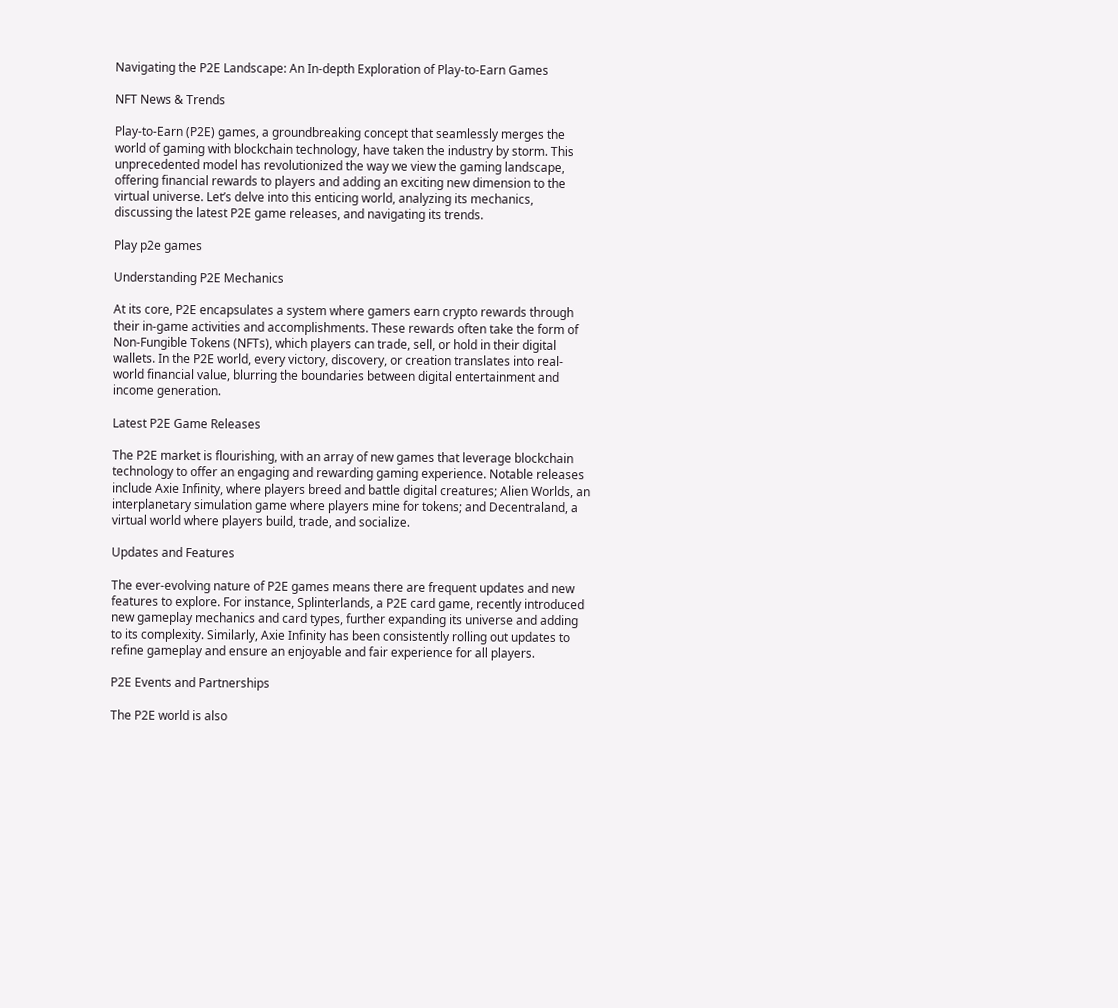Navigating the P2E Landscape: An In-depth Exploration of Play-to-Earn Games

NFT News & Trends

Play-to-Earn (P2E) games, a groundbreaking concept that seamlessly merges the world of gaming with blockchain technology, have taken the industry by storm. This unprecedented model has revolutionized the way we view the gaming landscape, offering financial rewards to players and adding an exciting new dimension to the virtual universe. Let’s delve into this enticing world, analyzing its mechanics, discussing the latest P2E game releases, and navigating its trends.

Play p2e games

Understanding P2E Mechanics

At its core, P2E encapsulates a system where gamers earn crypto rewards through their in-game activities and accomplishments. These rewards often take the form of Non-Fungible Tokens (NFTs), which players can trade, sell, or hold in their digital wallets. In the P2E world, every victory, discovery, or creation translates into real-world financial value, blurring the boundaries between digital entertainment and income generation.

Latest P2E Game Releases

The P2E market is flourishing, with an array of new games that leverage blockchain technology to offer an engaging and rewarding gaming experience. Notable releases include Axie Infinity, where players breed and battle digital creatures; Alien Worlds, an interplanetary simulation game where players mine for tokens; and Decentraland, a virtual world where players build, trade, and socialize.

Updates and Features

The ever-evolving nature of P2E games means there are frequent updates and new features to explore. For instance, Splinterlands, a P2E card game, recently introduced new gameplay mechanics and card types, further expanding its universe and adding to its complexity. Similarly, Axie Infinity has been consistently rolling out updates to refine gameplay and ensure an enjoyable and fair experience for all players.

P2E Events and Partnerships

The P2E world is also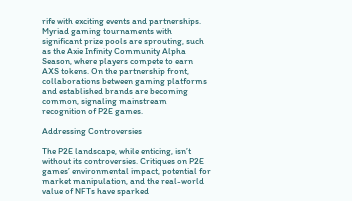rife with exciting events and partnerships. Myriad gaming tournaments with significant prize pools are sprouting, such as the Axie Infinity Community Alpha Season, where players compete to earn AXS tokens. On the partnership front, collaborations between gaming platforms and established brands are becoming common, signaling mainstream recognition of P2E games.

Addressing Controversies

The P2E landscape, while enticing, isn’t without its controversies. Critiques on P2E games’ environmental impact, potential for market manipulation, and the real-world value of NFTs have sparked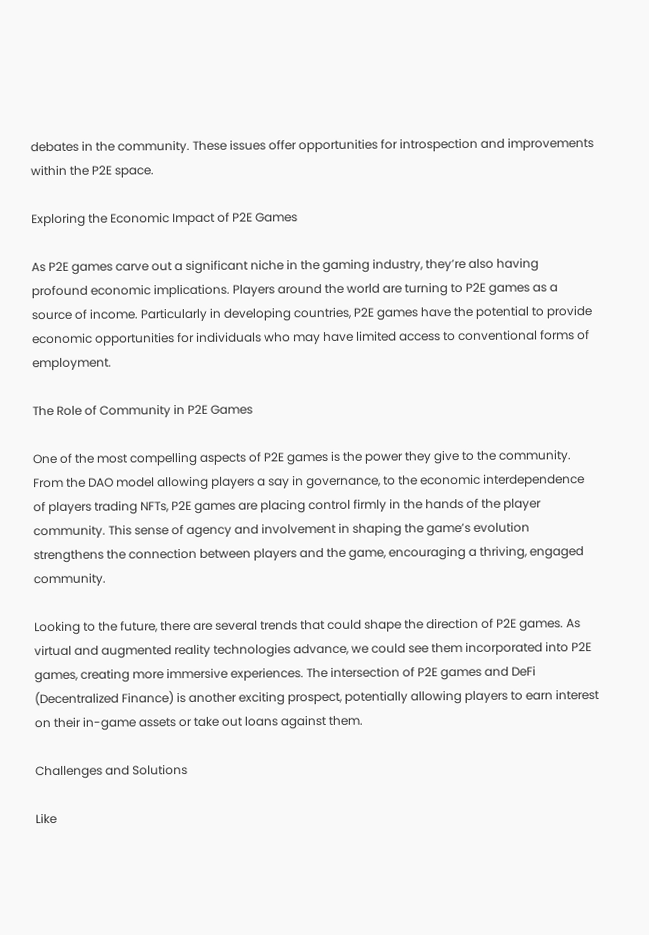debates in the community. These issues offer opportunities for introspection and improvements within the P2E space.

Exploring the Economic Impact of P2E Games

As P2E games carve out a significant niche in the gaming industry, they’re also having profound economic implications. Players around the world are turning to P2E games as a source of income. Particularly in developing countries, P2E games have the potential to provide economic opportunities for individuals who may have limited access to conventional forms of employment.

The Role of Community in P2E Games

One of the most compelling aspects of P2E games is the power they give to the community. From the DAO model allowing players a say in governance, to the economic interdependence of players trading NFTs, P2E games are placing control firmly in the hands of the player community. This sense of agency and involvement in shaping the game’s evolution strengthens the connection between players and the game, encouraging a thriving, engaged community.

Looking to the future, there are several trends that could shape the direction of P2E games. As virtual and augmented reality technologies advance, we could see them incorporated into P2E games, creating more immersive experiences. The intersection of P2E games and DeFi (Decentralized Finance) is another exciting prospect, potentially allowing players to earn interest on their in-game assets or take out loans against them.

Challenges and Solutions

Like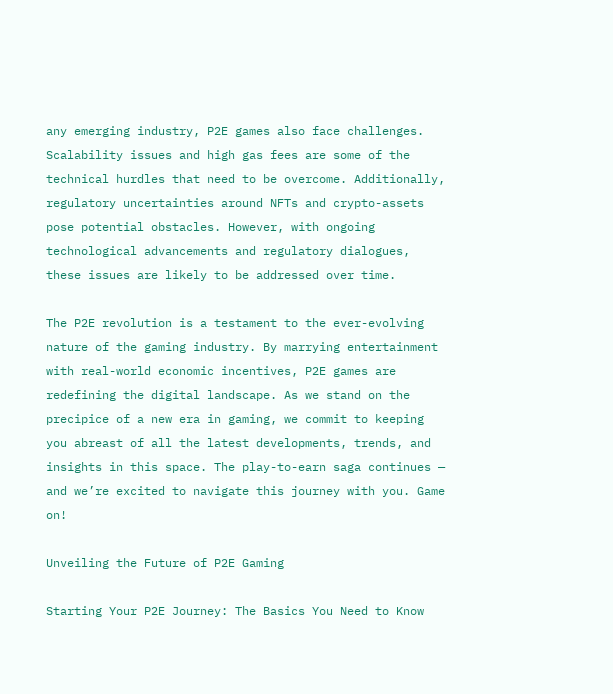any emerging industry, P2E games also face challenges. Scalability issues and high gas fees are some of the technical hurdles that need to be overcome. Additionally, regulatory uncertainties around NFTs and crypto-assets pose potential obstacles. However, with ongoing technological advancements and regulatory dialogues, these issues are likely to be addressed over time.

The P2E revolution is a testament to the ever-evolving nature of the gaming industry. By marrying entertainment with real-world economic incentives, P2E games are redefining the digital landscape. As we stand on the precipice of a new era in gaming, we commit to keeping you abreast of all the latest developments, trends, and insights in this space. The play-to-earn saga continues — and we’re excited to navigate this journey with you. Game on!

Unveiling the Future of P2E Gaming

Starting Your P2E Journey: The Basics You Need to Know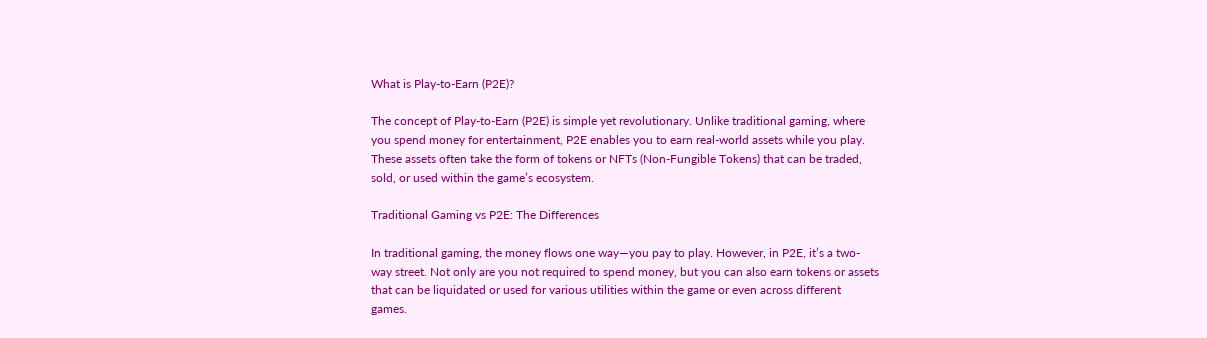What is Play-to-Earn (P2E)?

The concept of Play-to-Earn (P2E) is simple yet revolutionary. Unlike traditional gaming, where you spend money for entertainment, P2E enables you to earn real-world assets while you play. These assets often take the form of tokens or NFTs (Non-Fungible Tokens) that can be traded, sold, or used within the game’s ecosystem.

Traditional Gaming vs P2E: The Differences

In traditional gaming, the money flows one way—you pay to play. However, in P2E, it’s a two-way street. Not only are you not required to spend money, but you can also earn tokens or assets that can be liquidated or used for various utilities within the game or even across different games.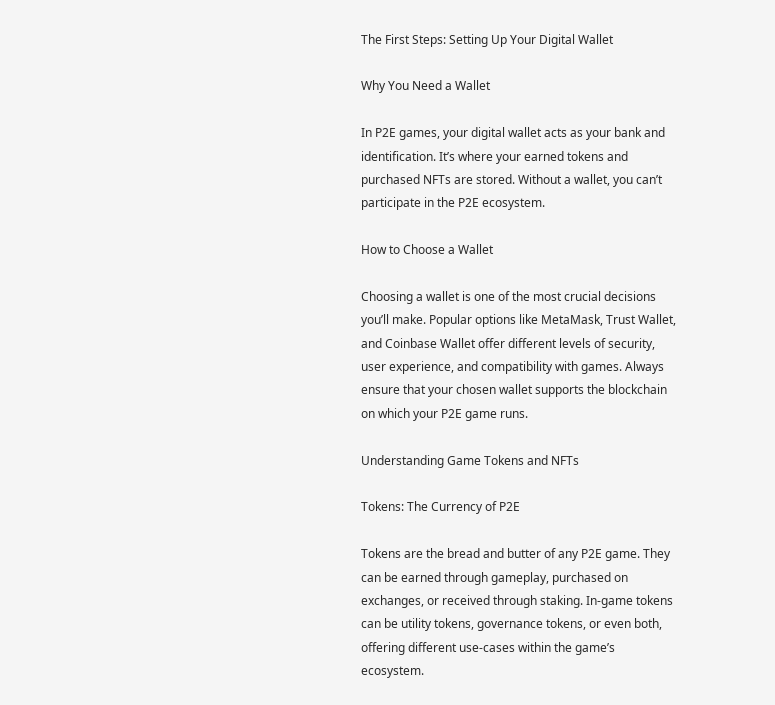The First Steps: Setting Up Your Digital Wallet

Why You Need a Wallet

In P2E games, your digital wallet acts as your bank and identification. It’s where your earned tokens and purchased NFTs are stored. Without a wallet, you can’t participate in the P2E ecosystem.

How to Choose a Wallet

Choosing a wallet is one of the most crucial decisions you’ll make. Popular options like MetaMask, Trust Wallet, and Coinbase Wallet offer different levels of security, user experience, and compatibility with games. Always ensure that your chosen wallet supports the blockchain on which your P2E game runs.

Understanding Game Tokens and NFTs

Tokens: The Currency of P2E

Tokens are the bread and butter of any P2E game. They can be earned through gameplay, purchased on exchanges, or received through staking. In-game tokens can be utility tokens, governance tokens, or even both, offering different use-cases within the game’s ecosystem.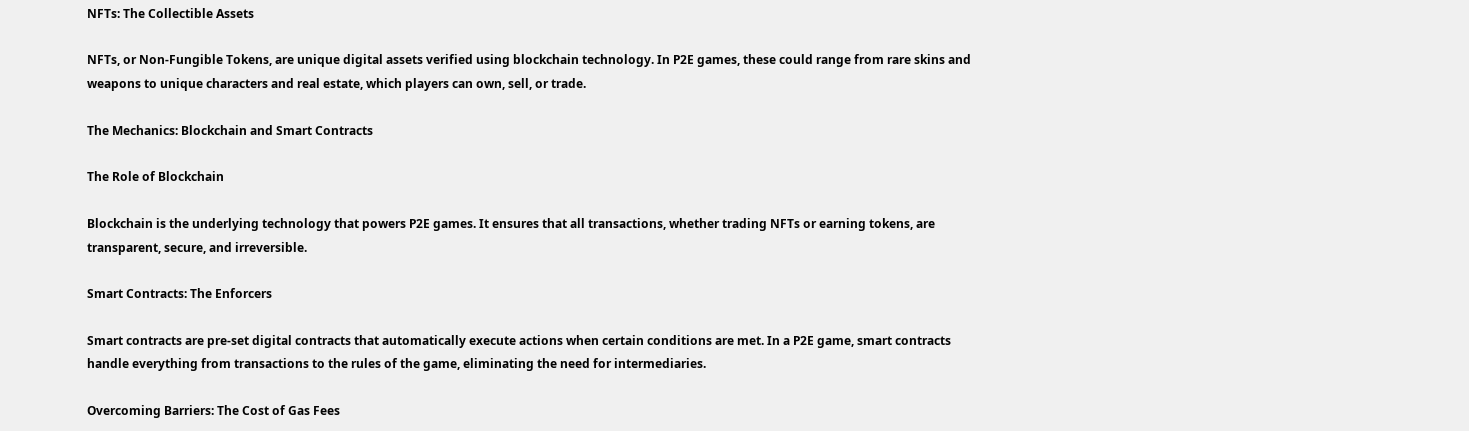NFTs: The Collectible Assets

NFTs, or Non-Fungible Tokens, are unique digital assets verified using blockchain technology. In P2E games, these could range from rare skins and weapons to unique characters and real estate, which players can own, sell, or trade.

The Mechanics: Blockchain and Smart Contracts

The Role of Blockchain

Blockchain is the underlying technology that powers P2E games. It ensures that all transactions, whether trading NFTs or earning tokens, are transparent, secure, and irreversible.

Smart Contracts: The Enforcers

Smart contracts are pre-set digital contracts that automatically execute actions when certain conditions are met. In a P2E game, smart contracts handle everything from transactions to the rules of the game, eliminating the need for intermediaries.

Overcoming Barriers: The Cost of Gas Fees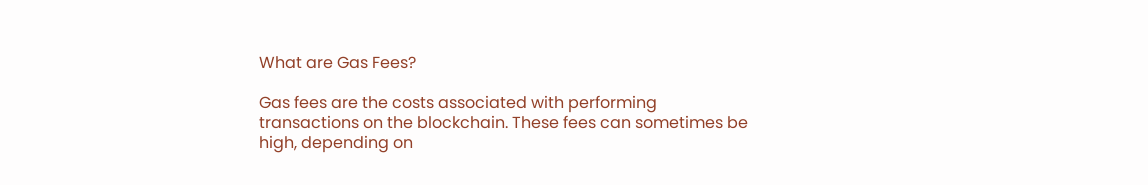What are Gas Fees?

Gas fees are the costs associated with performing transactions on the blockchain. These fees can sometimes be high, depending on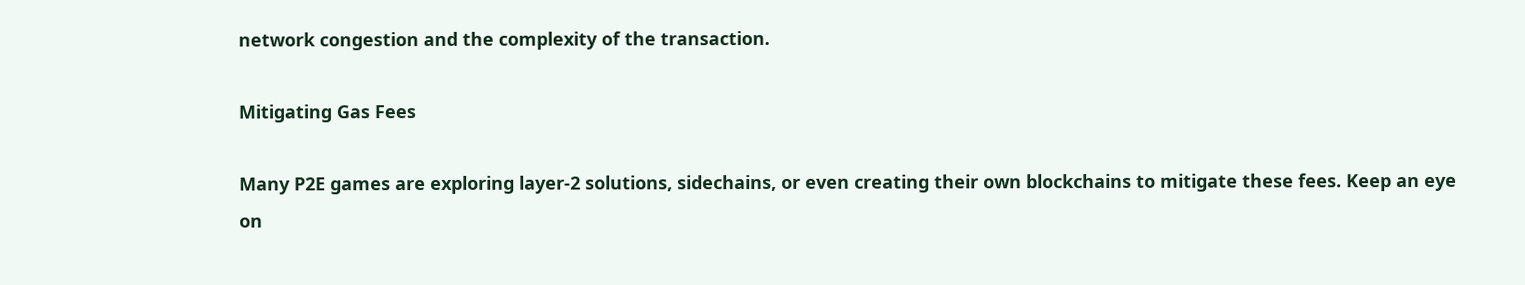network congestion and the complexity of the transaction.

Mitigating Gas Fees

Many P2E games are exploring layer-2 solutions, sidechains, or even creating their own blockchains to mitigate these fees. Keep an eye on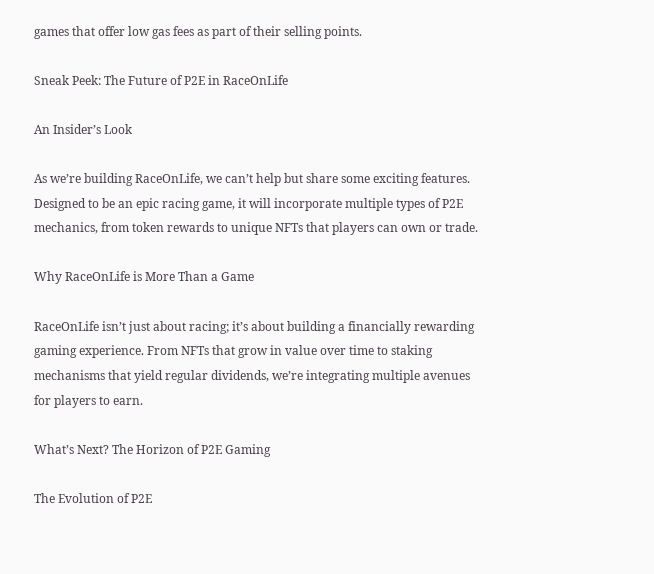games that offer low gas fees as part of their selling points.

Sneak Peek: The Future of P2E in RaceOnLife

An Insider’s Look

As we’re building RaceOnLife, we can’t help but share some exciting features. Designed to be an epic racing game, it will incorporate multiple types of P2E mechanics, from token rewards to unique NFTs that players can own or trade.

Why RaceOnLife is More Than a Game

RaceOnLife isn’t just about racing; it’s about building a financially rewarding gaming experience. From NFTs that grow in value over time to staking mechanisms that yield regular dividends, we’re integrating multiple avenues for players to earn.

What’s Next? The Horizon of P2E Gaming

The Evolution of P2E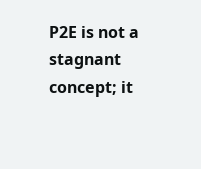P2E is not a stagnant concept; it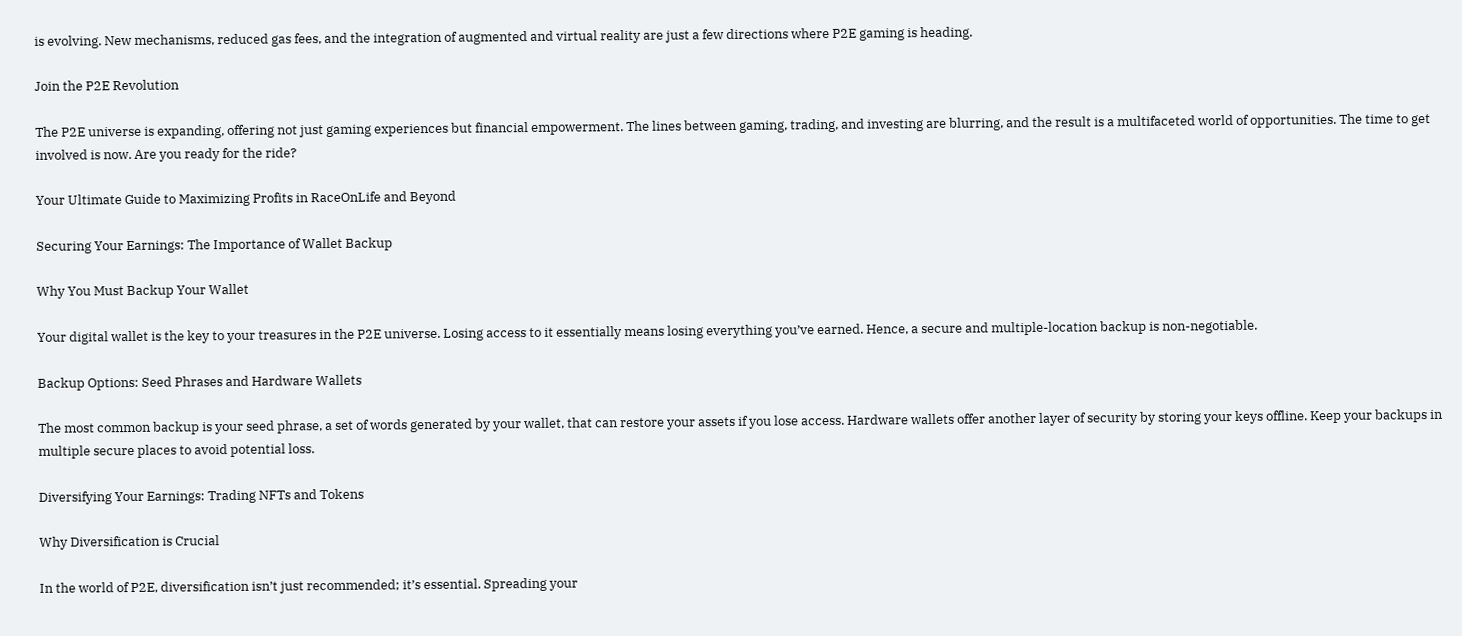is evolving. New mechanisms, reduced gas fees, and the integration of augmented and virtual reality are just a few directions where P2E gaming is heading.

Join the P2E Revolution

The P2E universe is expanding, offering not just gaming experiences but financial empowerment. The lines between gaming, trading, and investing are blurring, and the result is a multifaceted world of opportunities. The time to get involved is now. Are you ready for the ride?

Your Ultimate Guide to Maximizing Profits in RaceOnLife and Beyond

Securing Your Earnings: The Importance of Wallet Backup

Why You Must Backup Your Wallet

Your digital wallet is the key to your treasures in the P2E universe. Losing access to it essentially means losing everything you’ve earned. Hence, a secure and multiple-location backup is non-negotiable.

Backup Options: Seed Phrases and Hardware Wallets

The most common backup is your seed phrase, a set of words generated by your wallet, that can restore your assets if you lose access. Hardware wallets offer another layer of security by storing your keys offline. Keep your backups in multiple secure places to avoid potential loss.

Diversifying Your Earnings: Trading NFTs and Tokens

Why Diversification is Crucial

In the world of P2E, diversification isn’t just recommended; it’s essential. Spreading your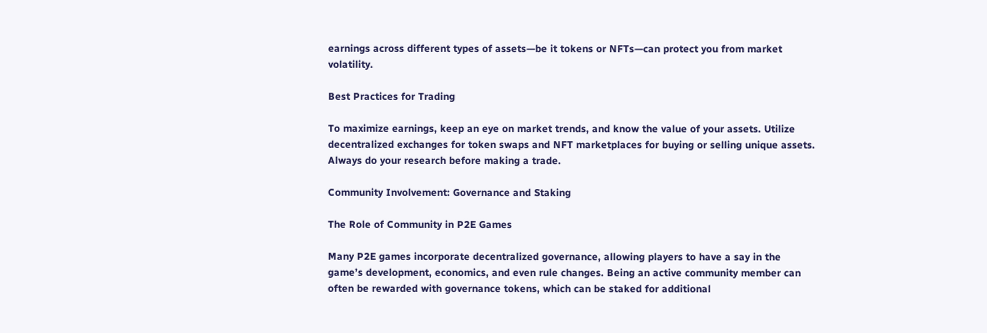earnings across different types of assets—be it tokens or NFTs—can protect you from market volatility.

Best Practices for Trading

To maximize earnings, keep an eye on market trends, and know the value of your assets. Utilize decentralized exchanges for token swaps and NFT marketplaces for buying or selling unique assets. Always do your research before making a trade.

Community Involvement: Governance and Staking

The Role of Community in P2E Games

Many P2E games incorporate decentralized governance, allowing players to have a say in the game’s development, economics, and even rule changes. Being an active community member can often be rewarded with governance tokens, which can be staked for additional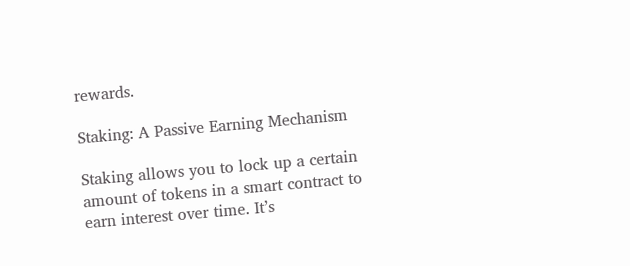rewards.

Staking: A Passive Earning Mechanism

Staking allows you to lock up a certain amount of tokens in a smart contract to earn interest over time. It’s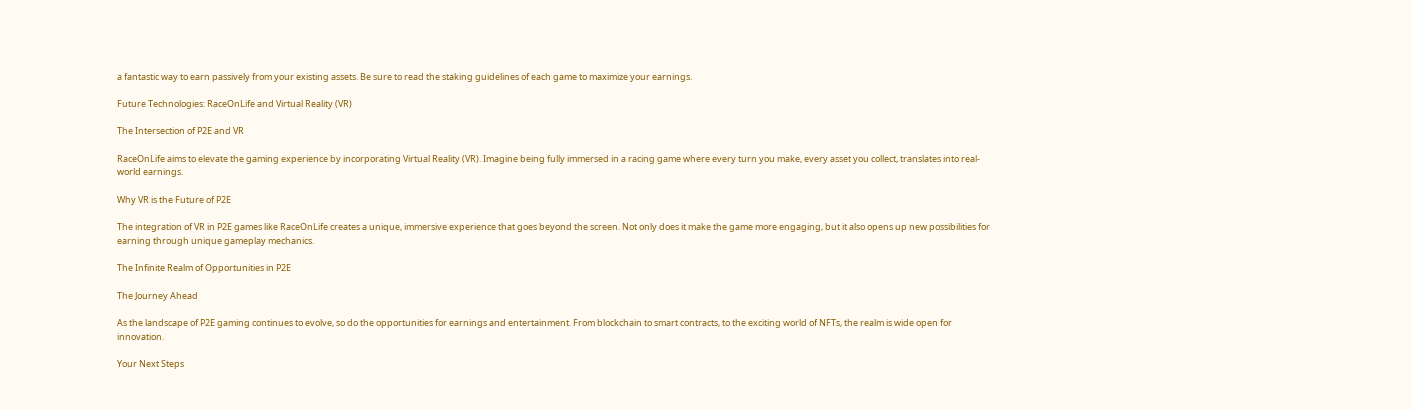a fantastic way to earn passively from your existing assets. Be sure to read the staking guidelines of each game to maximize your earnings.

Future Technologies: RaceOnLife and Virtual Reality (VR)

The Intersection of P2E and VR

RaceOnLife aims to elevate the gaming experience by incorporating Virtual Reality (VR). Imagine being fully immersed in a racing game where every turn you make, every asset you collect, translates into real-world earnings.

Why VR is the Future of P2E

The integration of VR in P2E games like RaceOnLife creates a unique, immersive experience that goes beyond the screen. Not only does it make the game more engaging, but it also opens up new possibilities for earning through unique gameplay mechanics.

The Infinite Realm of Opportunities in P2E

The Journey Ahead

As the landscape of P2E gaming continues to evolve, so do the opportunities for earnings and entertainment. From blockchain to smart contracts, to the exciting world of NFTs, the realm is wide open for innovation.

Your Next Steps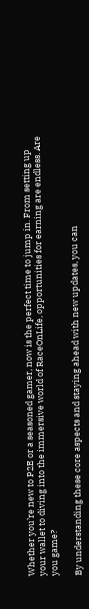Whether you’re new to P2E or a seasoned gamer, now is the perfect time to jump in. From setting up your wallet to diving into the immersive world of RaceOnLife, opportunities for earning are endless. Are you game?

By understanding these core aspects and staying ahead with new updates, you can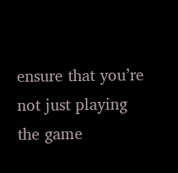ensure that you’re not just playing the game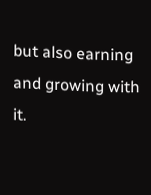but also earning and growing with it.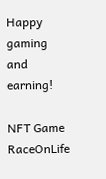Happy gaming and earning!

NFT Game RaceOnLife